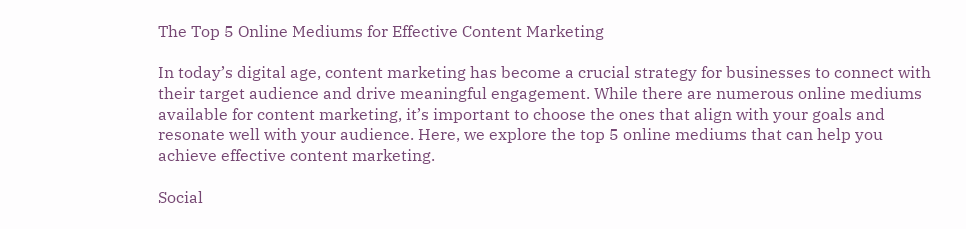The Top 5 Online Mediums for Effective Content Marketing

In today’s digital age, content marketing has become a crucial strategy for businesses to connect with their target audience and drive meaningful engagement. While there are numerous online mediums available for content marketing, it’s important to choose the ones that align with your goals and resonate well with your audience. Here, we explore the top 5 online mediums that can help you achieve effective content marketing.

Social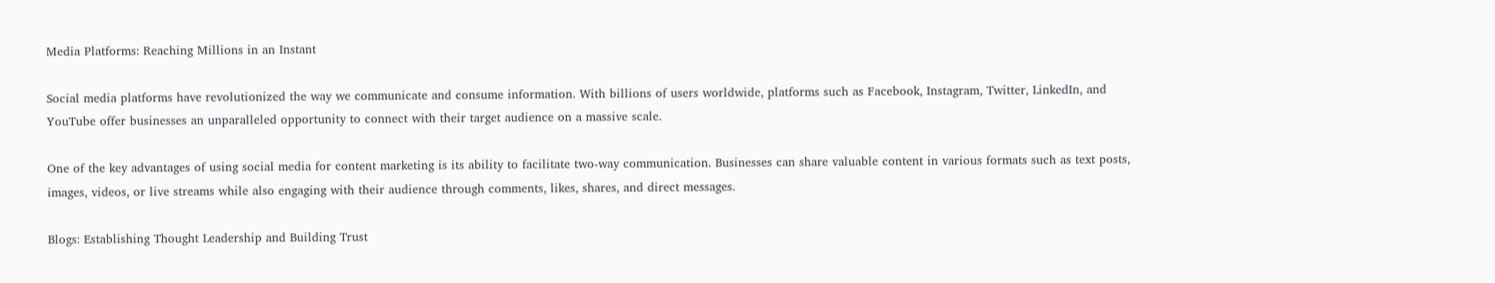Media Platforms: Reaching Millions in an Instant

Social media platforms have revolutionized the way we communicate and consume information. With billions of users worldwide, platforms such as Facebook, Instagram, Twitter, LinkedIn, and YouTube offer businesses an unparalleled opportunity to connect with their target audience on a massive scale.

One of the key advantages of using social media for content marketing is its ability to facilitate two-way communication. Businesses can share valuable content in various formats such as text posts, images, videos, or live streams while also engaging with their audience through comments, likes, shares, and direct messages.

Blogs: Establishing Thought Leadership and Building Trust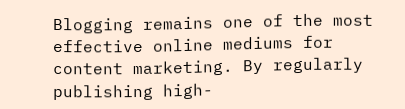Blogging remains one of the most effective online mediums for content marketing. By regularly publishing high-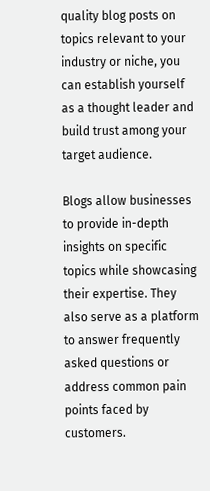quality blog posts on topics relevant to your industry or niche, you can establish yourself as a thought leader and build trust among your target audience.

Blogs allow businesses to provide in-depth insights on specific topics while showcasing their expertise. They also serve as a platform to answer frequently asked questions or address common pain points faced by customers.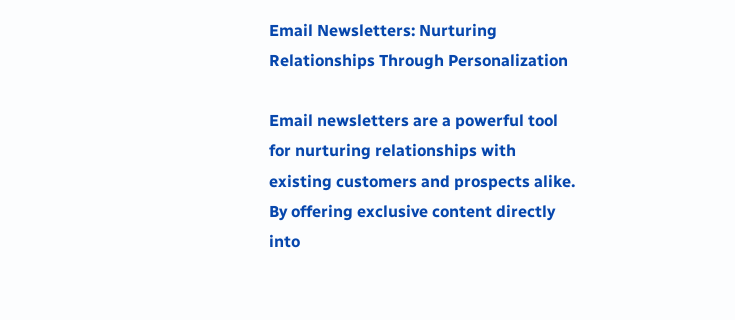Email Newsletters: Nurturing Relationships Through Personalization

Email newsletters are a powerful tool for nurturing relationships with existing customers and prospects alike. By offering exclusive content directly into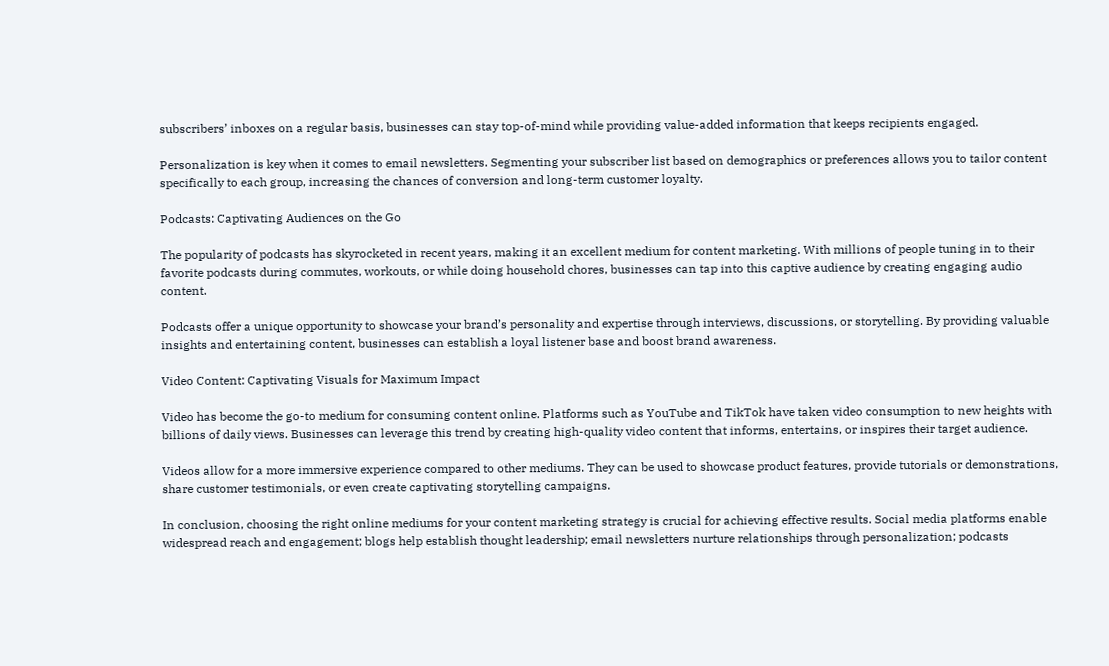subscribers’ inboxes on a regular basis, businesses can stay top-of-mind while providing value-added information that keeps recipients engaged.

Personalization is key when it comes to email newsletters. Segmenting your subscriber list based on demographics or preferences allows you to tailor content specifically to each group, increasing the chances of conversion and long-term customer loyalty.

Podcasts: Captivating Audiences on the Go

The popularity of podcasts has skyrocketed in recent years, making it an excellent medium for content marketing. With millions of people tuning in to their favorite podcasts during commutes, workouts, or while doing household chores, businesses can tap into this captive audience by creating engaging audio content.

Podcasts offer a unique opportunity to showcase your brand’s personality and expertise through interviews, discussions, or storytelling. By providing valuable insights and entertaining content, businesses can establish a loyal listener base and boost brand awareness.

Video Content: Captivating Visuals for Maximum Impact

Video has become the go-to medium for consuming content online. Platforms such as YouTube and TikTok have taken video consumption to new heights with billions of daily views. Businesses can leverage this trend by creating high-quality video content that informs, entertains, or inspires their target audience.

Videos allow for a more immersive experience compared to other mediums. They can be used to showcase product features, provide tutorials or demonstrations, share customer testimonials, or even create captivating storytelling campaigns.

In conclusion, choosing the right online mediums for your content marketing strategy is crucial for achieving effective results. Social media platforms enable widespread reach and engagement; blogs help establish thought leadership; email newsletters nurture relationships through personalization; podcasts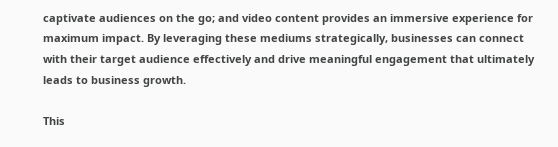captivate audiences on the go; and video content provides an immersive experience for maximum impact. By leveraging these mediums strategically, businesses can connect with their target audience effectively and drive meaningful engagement that ultimately leads to business growth.

This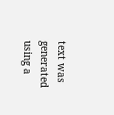text was generated using a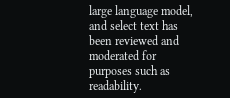large language model, and select text has been reviewed and moderated for purposes such as readability.